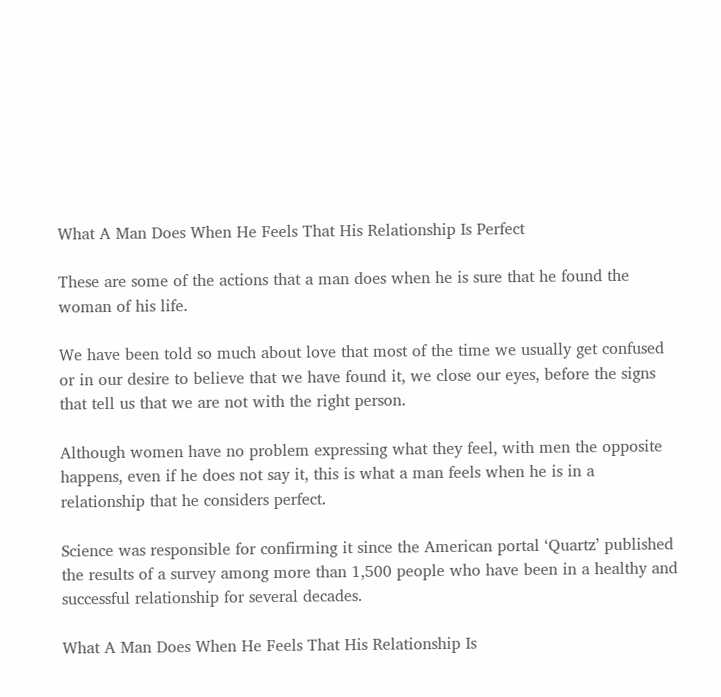What A Man Does When He Feels That His Relationship Is Perfect

These are some of the actions that a man does when he is sure that he found the woman of his life.

We have been told so much about love that most of the time we usually get confused or in our desire to believe that we have found it, we close our eyes, before the signs that tell us that we are not with the right person.

Although women have no problem expressing what they feel, with men the opposite happens, even if he does not say it, this is what a man feels when he is in a relationship that he considers perfect.

Science was responsible for confirming it since the American portal ‘Quartz’ published the results of a survey among more than 1,500 people who have been in a healthy and successful relationship for several decades.

What A Man Does When He Feels That His Relationship Is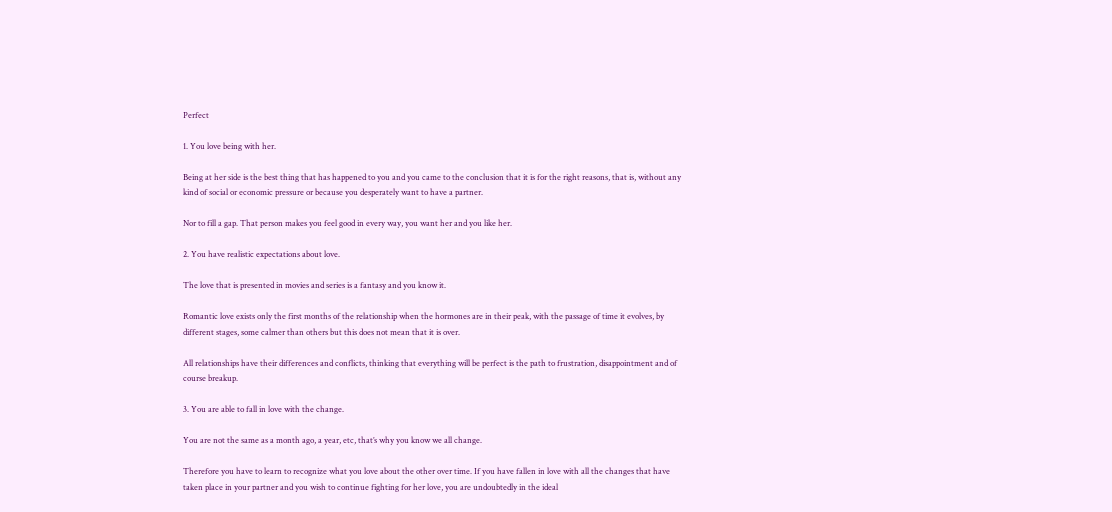Perfect

1. You love being with her.

Being at her side is the best thing that has happened to you and you came to the conclusion that it is for the right reasons, that is, without any kind of social or economic pressure or because you desperately want to have a partner.

Nor to fill a gap. That person makes you feel good in every way, you want her and you like her.

2. You have realistic expectations about love.

The love that is presented in movies and series is a fantasy and you know it.

Romantic love exists only the first months of the relationship when the hormones are in their peak, with the passage of time it evolves, by different stages, some calmer than others but this does not mean that it is over.

All relationships have their differences and conflicts, thinking that everything will be perfect is the path to frustration, disappointment and of course breakup.

3. You are able to fall in love with the change.

You are not the same as a month ago, a year, etc, that’s why you know we all change.

Therefore you have to learn to recognize what you love about the other over time. If you have fallen in love with all the changes that have taken place in your partner and you wish to continue fighting for her love, you are undoubtedly in the ideal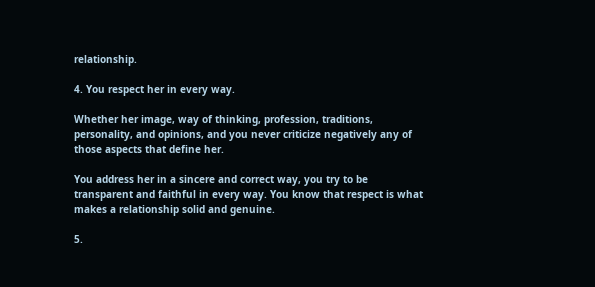relationship.

4. You respect her in every way.

Whether her image, way of thinking, profession, traditions, personality, and opinions, and you never criticize negatively any of those aspects that define her.

You address her in a sincere and correct way, you try to be transparent and faithful in every way. You know that respect is what makes a relationship solid and genuine.

5.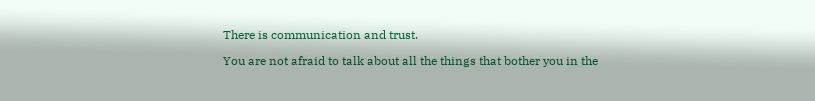There is communication and trust.

You are not afraid to talk about all the things that bother you in the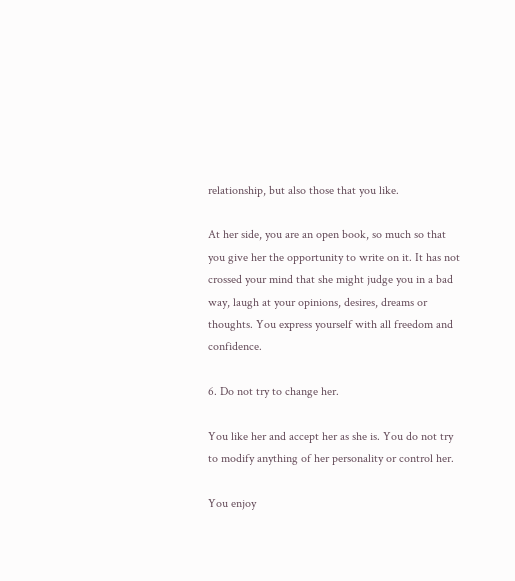relationship, but also those that you like.

At her side, you are an open book, so much so that you give her the opportunity to write on it. It has not crossed your mind that she might judge you in a bad way, laugh at your opinions, desires, dreams or thoughts. You express yourself with all freedom and confidence.

6. Do not try to change her.

You like her and accept her as she is. You do not try to modify anything of her personality or control her.

You enjoy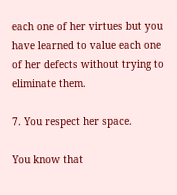each one of her virtues but you have learned to value each one of her defects without trying to eliminate them.

7. You respect her space.

You know that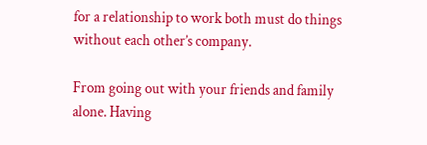for a relationship to work both must do things without each other’s company.

From going out with your friends and family alone. Having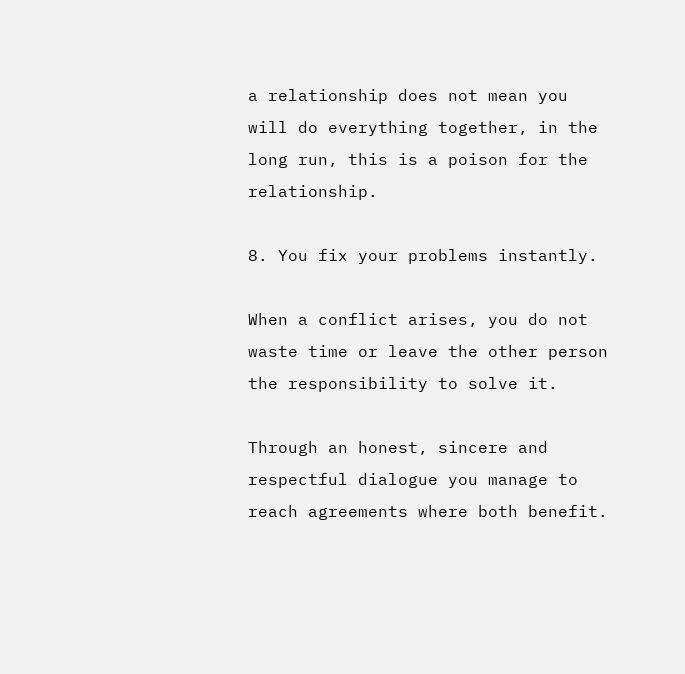a relationship does not mean you will do everything together, in the long run, this is a poison for the relationship.

8. You fix your problems instantly.

When a conflict arises, you do not waste time or leave the other person the responsibility to solve it.

Through an honest, sincere and respectful dialogue you manage to reach agreements where both benefit.